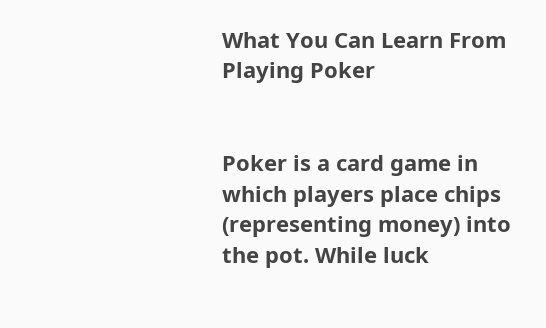What You Can Learn From Playing Poker


Poker is a card game in which players place chips (representing money) into the pot. While luck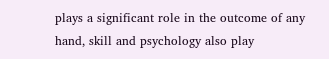plays a significant role in the outcome of any hand, skill and psychology also play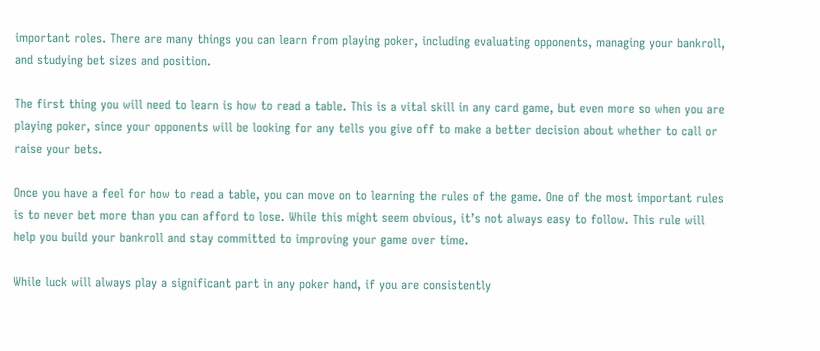important roles. There are many things you can learn from playing poker, including evaluating opponents, managing your bankroll, and studying bet sizes and position.

The first thing you will need to learn is how to read a table. This is a vital skill in any card game, but even more so when you are playing poker, since your opponents will be looking for any tells you give off to make a better decision about whether to call or raise your bets.

Once you have a feel for how to read a table, you can move on to learning the rules of the game. One of the most important rules is to never bet more than you can afford to lose. While this might seem obvious, it’s not always easy to follow. This rule will help you build your bankroll and stay committed to improving your game over time.

While luck will always play a significant part in any poker hand, if you are consistently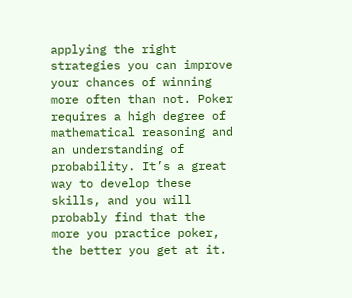applying the right strategies you can improve your chances of winning more often than not. Poker requires a high degree of mathematical reasoning and an understanding of probability. It’s a great way to develop these skills, and you will probably find that the more you practice poker, the better you get at it.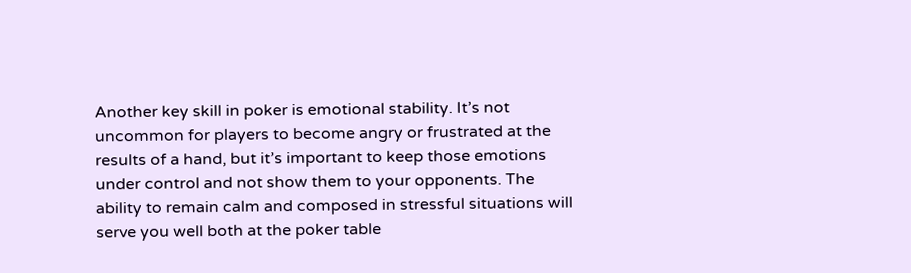Another key skill in poker is emotional stability. It’s not uncommon for players to become angry or frustrated at the results of a hand, but it’s important to keep those emotions under control and not show them to your opponents. The ability to remain calm and composed in stressful situations will serve you well both at the poker table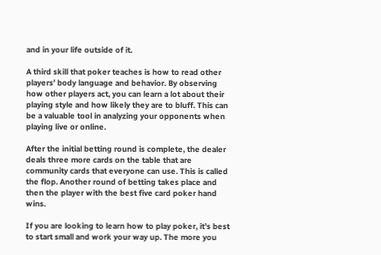and in your life outside of it.

A third skill that poker teaches is how to read other players’ body language and behavior. By observing how other players act, you can learn a lot about their playing style and how likely they are to bluff. This can be a valuable tool in analyzing your opponents when playing live or online.

After the initial betting round is complete, the dealer deals three more cards on the table that are community cards that everyone can use. This is called the flop. Another round of betting takes place and then the player with the best five card poker hand wins.

If you are looking to learn how to play poker, it’s best to start small and work your way up. The more you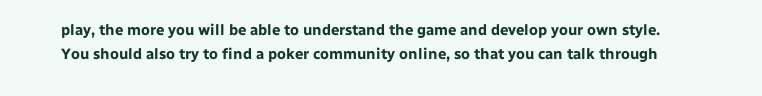play, the more you will be able to understand the game and develop your own style. You should also try to find a poker community online, so that you can talk through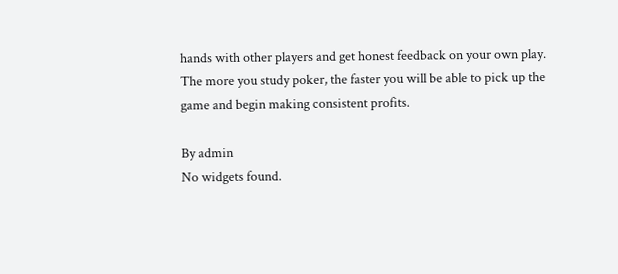hands with other players and get honest feedback on your own play. The more you study poker, the faster you will be able to pick up the game and begin making consistent profits.

By admin
No widgets found.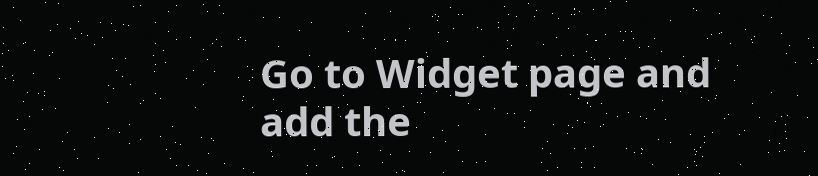Go to Widget page and add the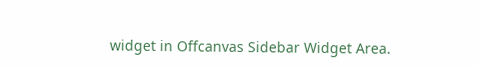widget in Offcanvas Sidebar Widget Area.